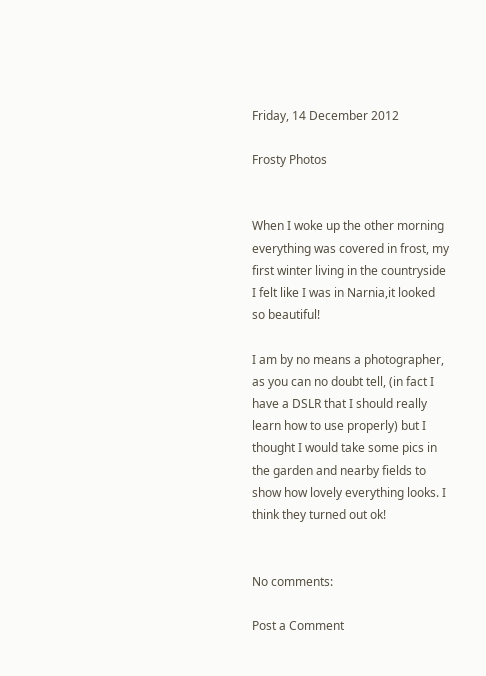Friday, 14 December 2012

Frosty Photos


When I woke up the other morning everything was covered in frost, my first winter living in the countryside I felt like I was in Narnia,it looked so beautiful!

I am by no means a photographer, as you can no doubt tell, (in fact I have a DSLR that I should really learn how to use properly) but I thought I would take some pics in the garden and nearby fields to show how lovely everything looks. I think they turned out ok!


No comments:

Post a Comment